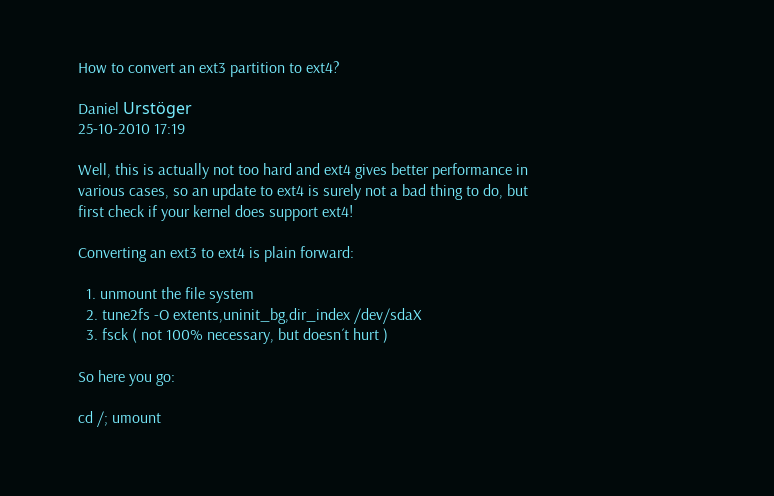How to convert an ext3 partition to ext4?

Daniel Urstöger
25-10-2010 17:19

Well, this is actually not too hard and ext4 gives better performance in various cases, so an update to ext4 is surely not a bad thing to do, but first check if your kernel does support ext4!

Converting an ext3 to ext4 is plain forward:

  1. unmount the file system
  2. tune2fs -O extents,uninit_bg,dir_index /dev/sdaX
  3. fsck ( not 100% necessary, but doesn´t hurt )

So here you go:

cd /; umount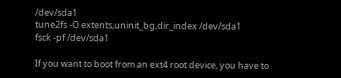/dev/sda1
tune2fs -O extents,uninit_bg,dir_index /dev/sda1
fsck -pf /dev/sda1

If you want to boot from an ext4 root device, you have to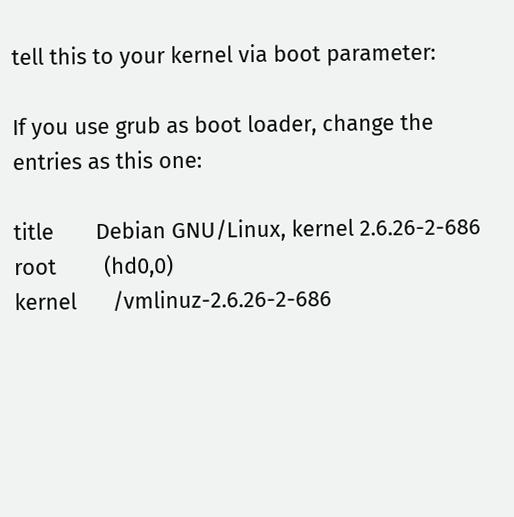tell this to your kernel via boot parameter:

If you use grub as boot loader, change the entries as this one:

title       Debian GNU/Linux, kernel 2.6.26-2-686
root        (hd0,0)
kernel      /vmlinuz-2.6.26-2-686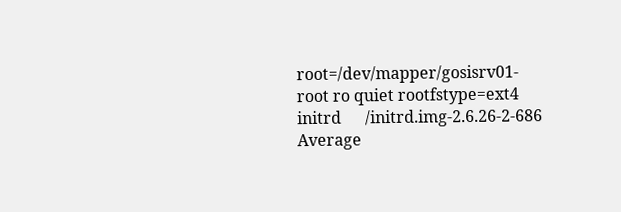root=/dev/mapper/gosisrv01-root ro quiet rootfstype=ext4
initrd      /initrd.img-2.6.26-2-686
Average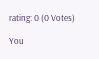rating: 0 (0 Votes)

You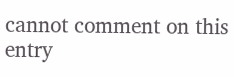cannot comment on this entry